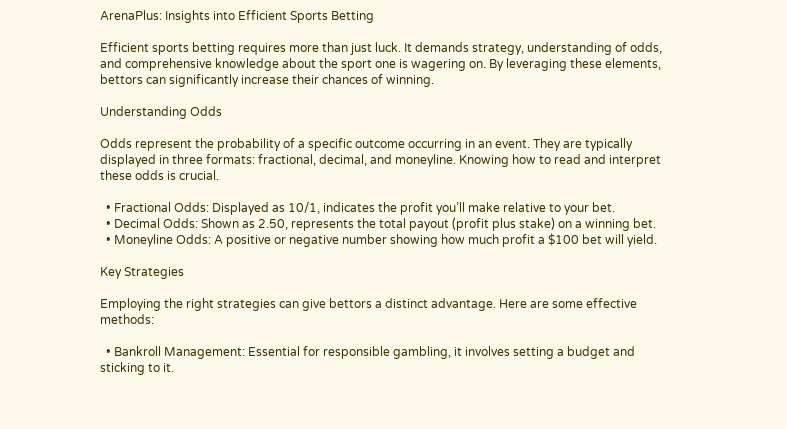ArenaPlus: Insights into Efficient Sports Betting

Efficient sports betting requires more than just luck. It demands strategy, understanding of odds, and comprehensive knowledge about the sport one is wagering on. By leveraging these elements, bettors can significantly increase their chances of winning.

Understanding Odds

Odds represent the probability of a specific outcome occurring in an event. They are typically displayed in three formats: fractional, decimal, and moneyline. Knowing how to read and interpret these odds is crucial.

  • Fractional Odds: Displayed as 10/1, indicates the profit you’ll make relative to your bet.
  • Decimal Odds: Shown as 2.50, represents the total payout (profit plus stake) on a winning bet.
  • Moneyline Odds: A positive or negative number showing how much profit a $100 bet will yield.

Key Strategies

Employing the right strategies can give bettors a distinct advantage. Here are some effective methods:

  • Bankroll Management: Essential for responsible gambling, it involves setting a budget and sticking to it.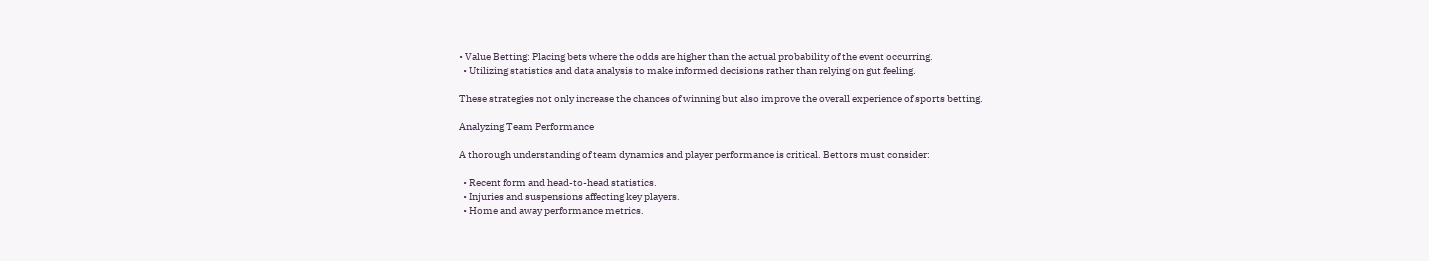• Value Betting: Placing bets where the odds are higher than the actual probability of the event occurring.
  • Utilizing statistics and data analysis to make informed decisions rather than relying on gut feeling.

These strategies not only increase the chances of winning but also improve the overall experience of sports betting.

Analyzing Team Performance

A thorough understanding of team dynamics and player performance is critical. Bettors must consider:

  • Recent form and head-to-head statistics.
  • Injuries and suspensions affecting key players.
  • Home and away performance metrics.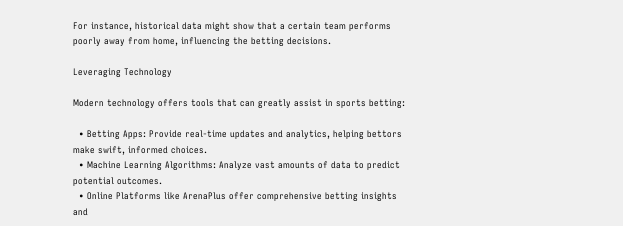For instance, historical data might show that a certain team performs poorly away from home, influencing the betting decisions.

Leveraging Technology

Modern technology offers tools that can greatly assist in sports betting:

  • Betting Apps: Provide real-time updates and analytics, helping bettors make swift, informed choices.
  • Machine Learning Algorithms: Analyze vast amounts of data to predict potential outcomes.
  • Online Platforms like ArenaPlus offer comprehensive betting insights and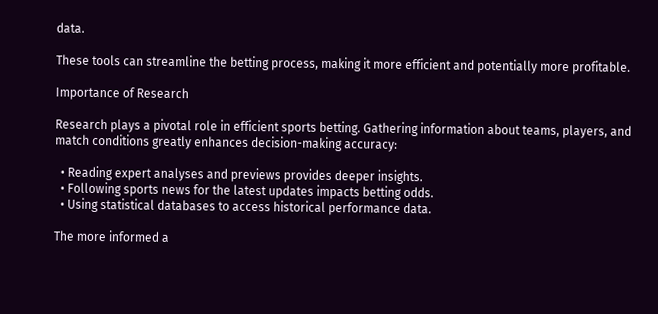data.

These tools can streamline the betting process, making it more efficient and potentially more profitable.

Importance of Research

Research plays a pivotal role in efficient sports betting. Gathering information about teams, players, and match conditions greatly enhances decision-making accuracy:

  • Reading expert analyses and previews provides deeper insights.
  • Following sports news for the latest updates impacts betting odds.
  • Using statistical databases to access historical performance data.

The more informed a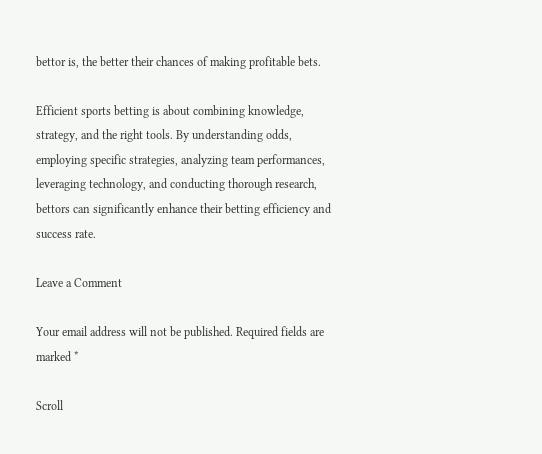bettor is, the better their chances of making profitable bets.

Efficient sports betting is about combining knowledge, strategy, and the right tools. By understanding odds, employing specific strategies, analyzing team performances, leveraging technology, and conducting thorough research, bettors can significantly enhance their betting efficiency and success rate.

Leave a Comment

Your email address will not be published. Required fields are marked *

Scroll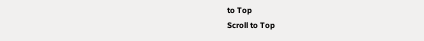to Top
Scroll to Top